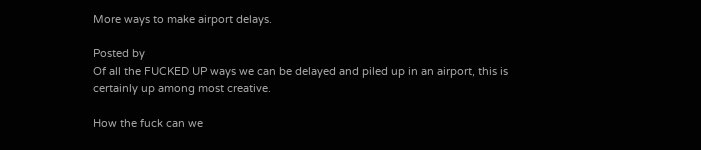More ways to make airport delays.

Posted by
Of all the FUCKED UP ways we can be delayed and piled up in an airport, this is certainly up among most creative.

How the fuck can we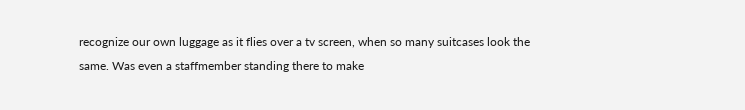recognize our own luggage as it flies over a tv screen, when so many suitcases look the same. Was even a staffmember standing there to make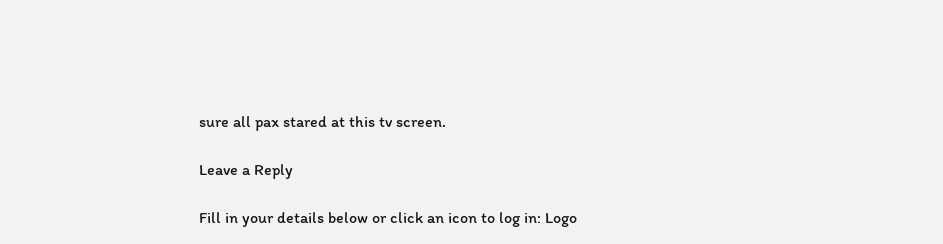sure all pax stared at this tv screen.

Leave a Reply

Fill in your details below or click an icon to log in: Logo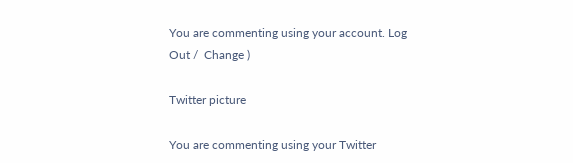You are commenting using your account. Log Out /  Change )

Twitter picture

You are commenting using your Twitter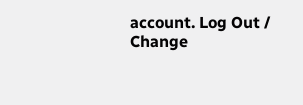account. Log Out /  Change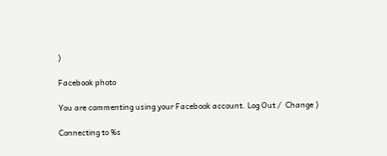)

Facebook photo

You are commenting using your Facebook account. Log Out /  Change )

Connecting to %s